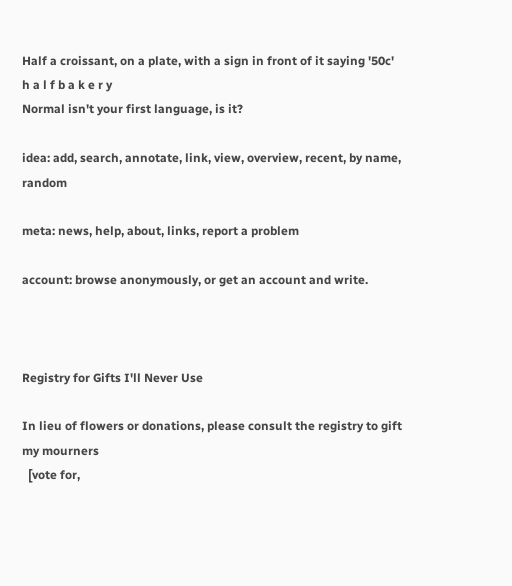Half a croissant, on a plate, with a sign in front of it saying '50c'
h a l f b a k e r y
Normal isn't your first language, is it?

idea: add, search, annotate, link, view, overview, recent, by name, random

meta: news, help, about, links, report a problem

account: browse anonymously, or get an account and write.



Registry for Gifts I'll Never Use

In lieu of flowers or donations, please consult the registry to gift my mourners
  [vote for,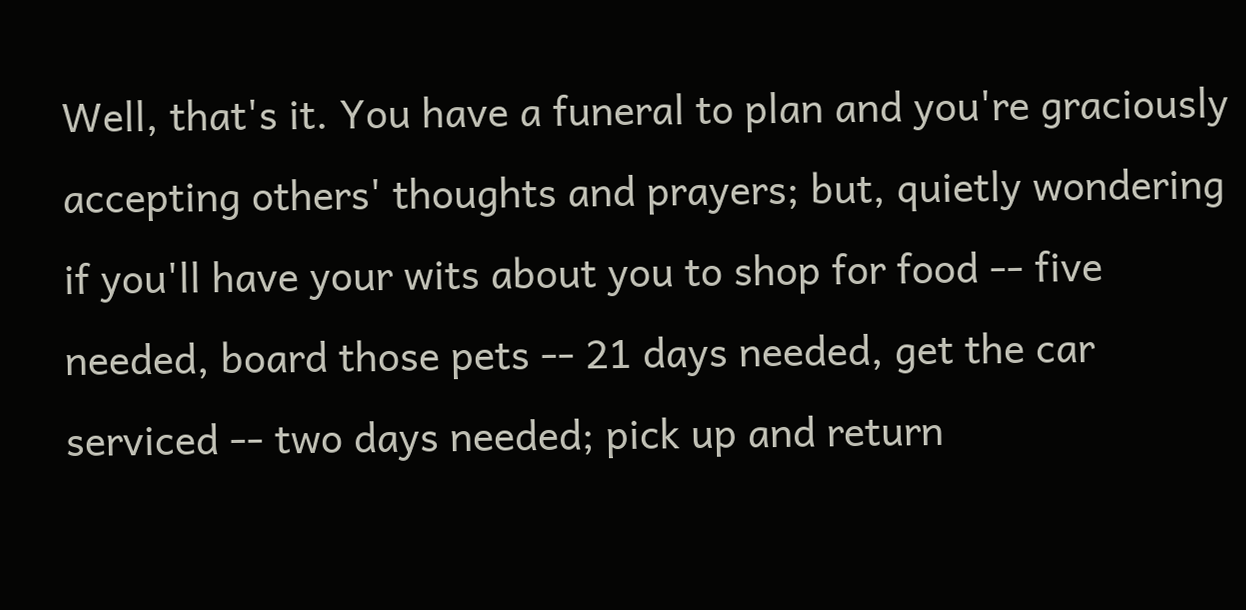Well, that's it. You have a funeral to plan and you're graciously accepting others' thoughts and prayers; but, quietly wondering if you'll have your wits about you to shop for food -- five needed, board those pets -- 21 days needed, get the car serviced -- two days needed; pick up and return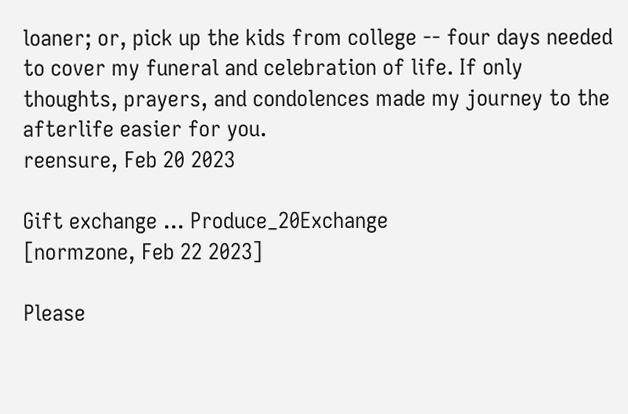loaner; or, pick up the kids from college -- four days needed to cover my funeral and celebration of life. If only thoughts, prayers, and condolences made my journey to the afterlife easier for you.
reensure, Feb 20 2023

Gift exchange ... Produce_20Exchange
[normzone, Feb 22 2023]

Please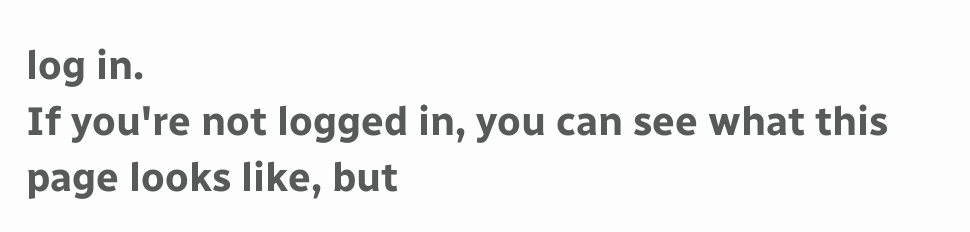log in.
If you're not logged in, you can see what this page looks like, but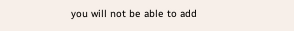you will not be able to add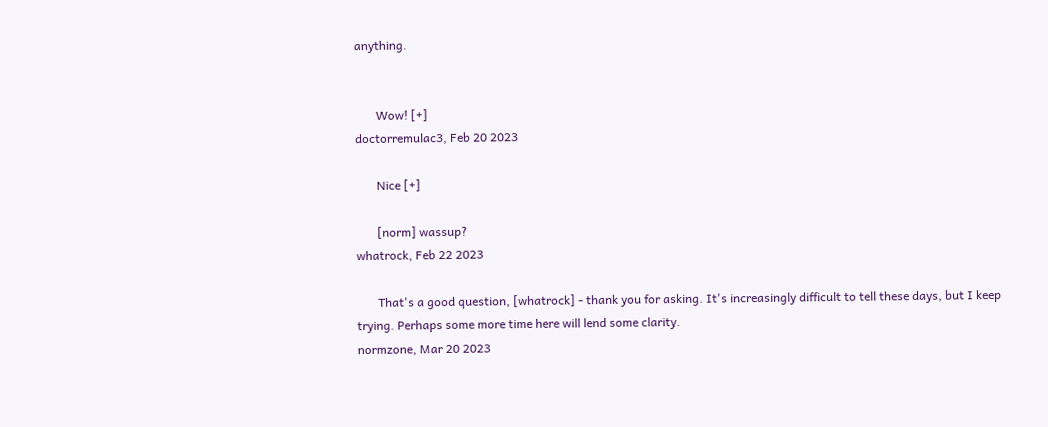anything.


       Wow! [+]
doctorremulac3, Feb 20 2023

       Nice [+]

       [norm] wassup?
whatrock, Feb 22 2023

       That's a good question, [whatrock] - thank you for asking. It's increasingly difficult to tell these days, but I keep trying. Perhaps some more time here will lend some clarity.
normzone, Mar 20 2023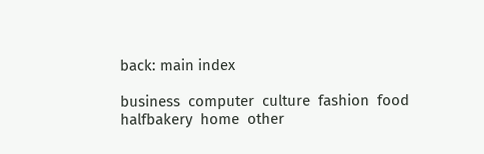back: main index

business  computer  culture  fashion  food  halfbakery  home  other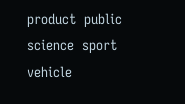product  public  science  sport  vehicle